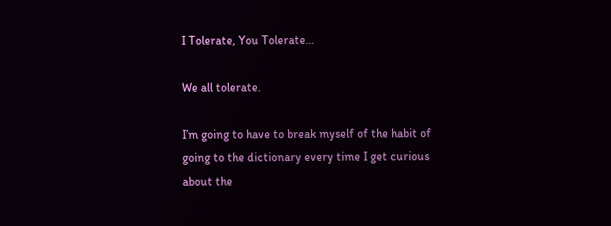I Tolerate, You Tolerate…

We all tolerate.

I’m going to have to break myself of the habit of going to the dictionary every time I get curious about the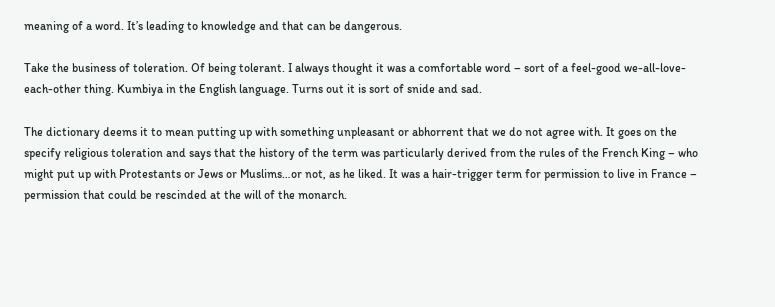meaning of a word. It’s leading to knowledge and that can be dangerous.

Take the business of toleration. Of being tolerant. I always thought it was a comfortable word – sort of a feel-good we-all-love-each-other thing. Kumbiya in the English language. Turns out it is sort of snide and sad.

The dictionary deems it to mean putting up with something unpleasant or abhorrent that we do not agree with. It goes on the specify religious toleration and says that the history of the term was particularly derived from the rules of the French King – who might put up with Protestants or Jews or Muslims…or not, as he liked. It was a hair-trigger term for permission to live in France – permission that could be rescinded at the will of the monarch.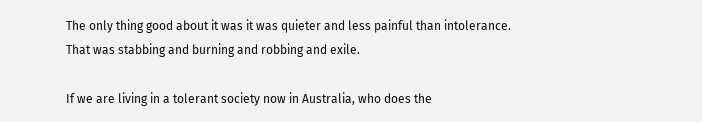The only thing good about it was it was quieter and less painful than intolerance. That was stabbing and burning and robbing and exile.

If we are living in a tolerant society now in Australia, who does the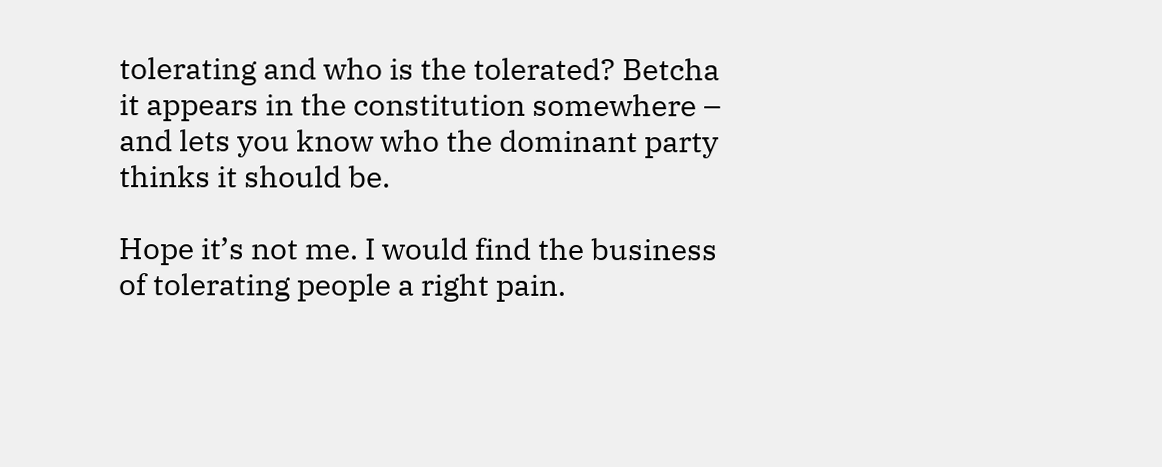tolerating and who is the tolerated? Betcha it appears in the constitution somewhere – and lets you know who the dominant party thinks it should be.

Hope it’s not me. I would find the business of tolerating people a right pain.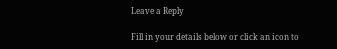Leave a Reply

Fill in your details below or click an icon to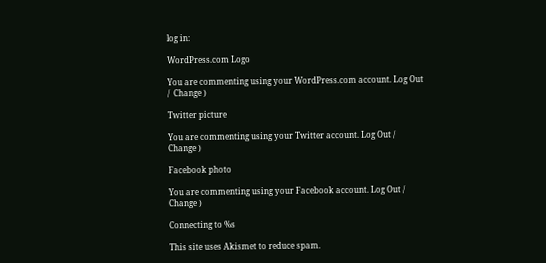log in:

WordPress.com Logo

You are commenting using your WordPress.com account. Log Out /  Change )

Twitter picture

You are commenting using your Twitter account. Log Out /  Change )

Facebook photo

You are commenting using your Facebook account. Log Out /  Change )

Connecting to %s

This site uses Akismet to reduce spam.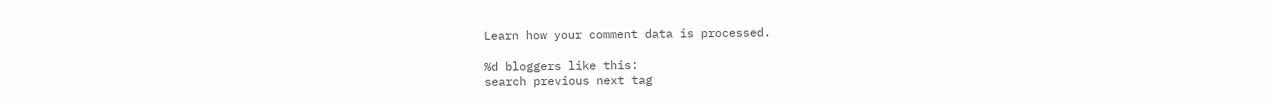Learn how your comment data is processed.

%d bloggers like this:
search previous next tag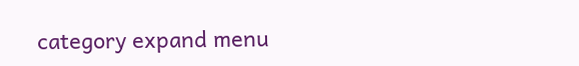category expand menu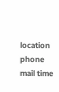location phone mail time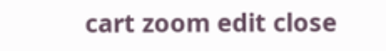cart zoom edit close